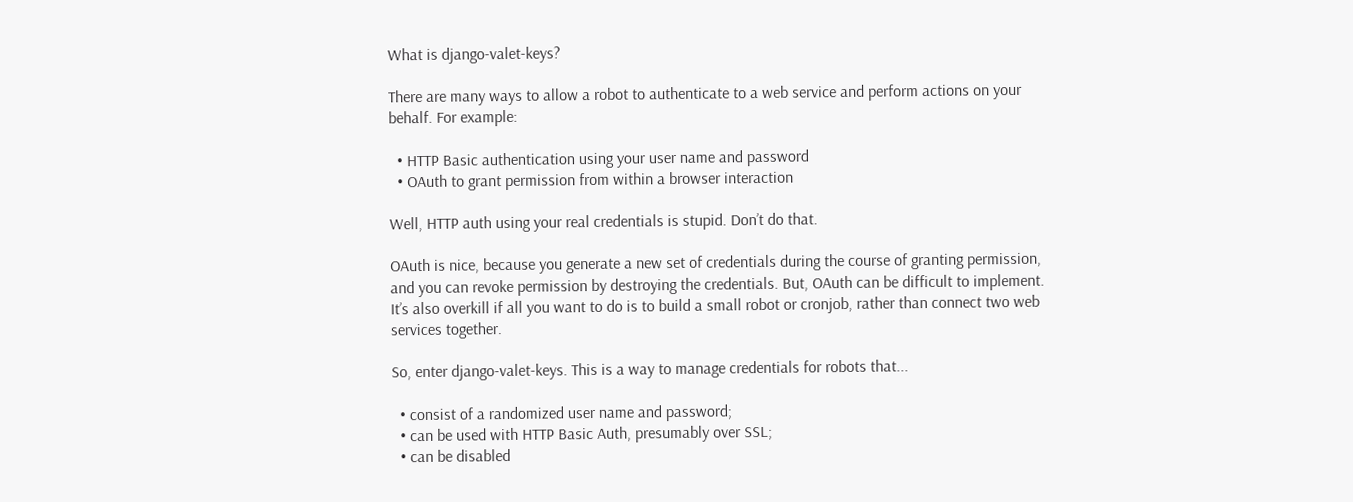What is django-valet-keys?

There are many ways to allow a robot to authenticate to a web service and perform actions on your behalf. For example:

  • HTTP Basic authentication using your user name and password
  • OAuth to grant permission from within a browser interaction

Well, HTTP auth using your real credentials is stupid. Don’t do that.

OAuth is nice, because you generate a new set of credentials during the course of granting permission, and you can revoke permission by destroying the credentials. But, OAuth can be difficult to implement. It’s also overkill if all you want to do is to build a small robot or cronjob, rather than connect two web services together.

So, enter django-valet-keys. This is a way to manage credentials for robots that...

  • consist of a randomized user name and password;
  • can be used with HTTP Basic Auth, presumably over SSL;
  • can be disabled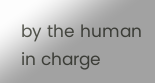by the human in charge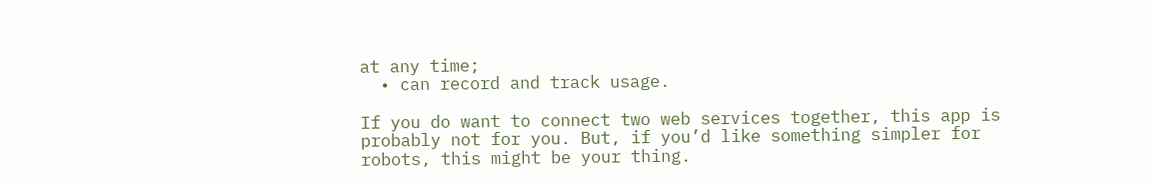at any time;
  • can record and track usage.

If you do want to connect two web services together, this app is probably not for you. But, if you’d like something simpler for robots, this might be your thing.